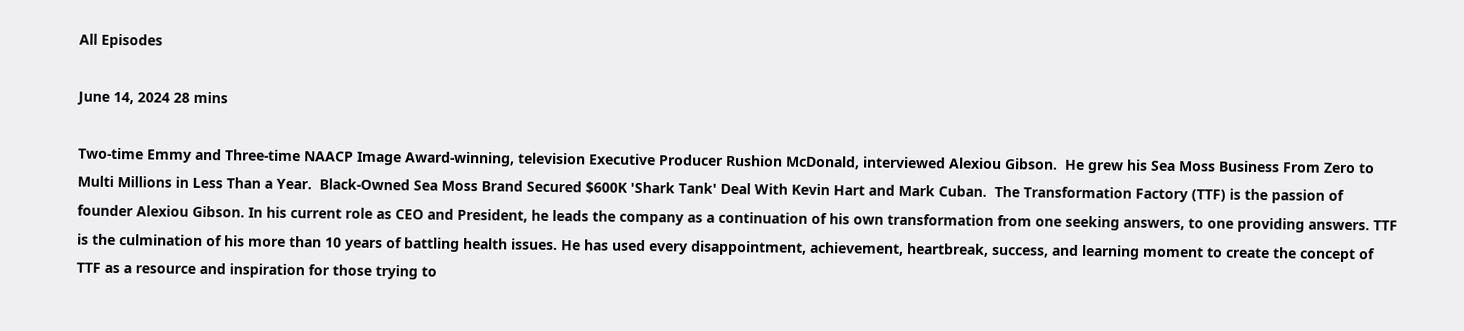All Episodes

June 14, 2024 28 mins

Two-time Emmy and Three-time NAACP Image Award-winning, television Executive Producer Rushion McDonald, interviewed Alexiou Gibson.  He grew his Sea Moss Business From Zero to Multi Millions in Less Than a Year.  Black-Owned Sea Moss Brand Secured $600K 'Shark Tank' Deal With Kevin Hart and Mark Cuban.  The Transformation Factory (TTF) is the passion of founder Alexiou Gibson. In his current role as CEO and President, he leads the company as a continuation of his own transformation from one seeking answers, to one providing answers. TTF is the culmination of his more than 10 years of battling health issues. He has used every disappointment, achievement, heartbreak, success, and learning moment to create the concept of TTF as a resource and inspiration for those trying to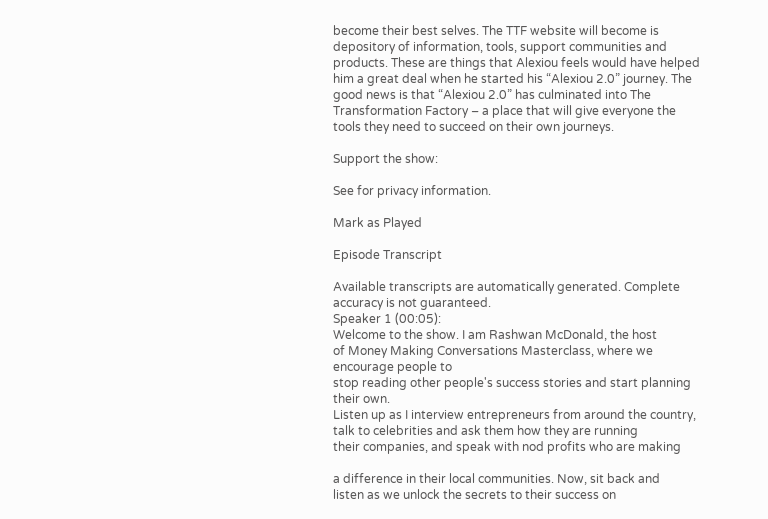become their best selves. The TTF website will become is depository of information, tools, support communities and products. These are things that Alexiou feels would have helped him a great deal when he started his “Alexiou 2.0” journey. The good news is that “Alexiou 2.0” has culminated into The Transformation Factory – a place that will give everyone the tools they need to succeed on their own journeys.

Support the show:

See for privacy information.

Mark as Played

Episode Transcript

Available transcripts are automatically generated. Complete accuracy is not guaranteed.
Speaker 1 (00:05):
Welcome to the show. I am Rashwan McDonald, the host
of Money Making Conversations Masterclass, where we encourage people to
stop reading other people's success stories and start planning their own.
Listen up as I interview entrepreneurs from around the country,
talk to celebrities and ask them how they are running
their companies, and speak with nod profits who are making

a difference in their local communities. Now, sit back and
listen as we unlock the secrets to their success on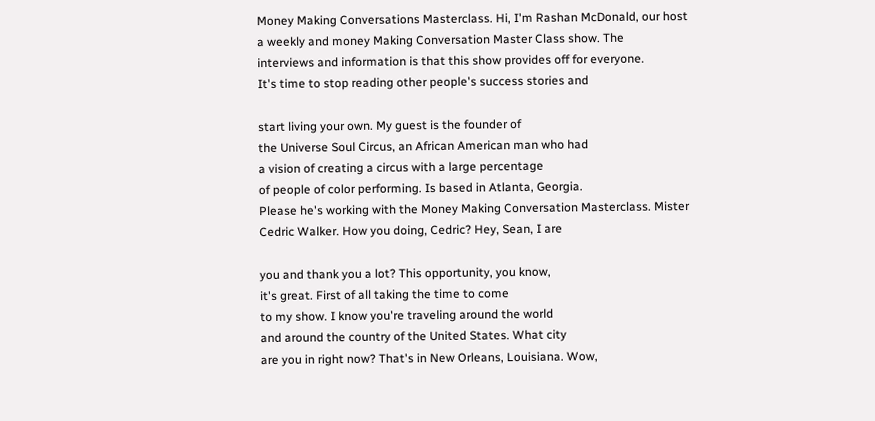Money Making Conversations Masterclass. Hi, I'm Rashan McDonald, our host
a weekly and money Making Conversation Master Class show. The
interviews and information is that this show provides off for everyone.
It's time to stop reading other people's success stories and

start living your own. My guest is the founder of
the Universe Soul Circus, an African American man who had
a vision of creating a circus with a large percentage
of people of color performing. Is based in Atlanta, Georgia.
Please he's working with the Money Making Conversation Masterclass. Mister
Cedric Walker. How you doing, Cedric? Hey, Sean, I are

you and thank you a lot? This opportunity, you know,
it's great. First of all taking the time to come
to my show. I know you're traveling around the world
and around the country of the United States. What city
are you in right now? That's in New Orleans, Louisiana. Wow,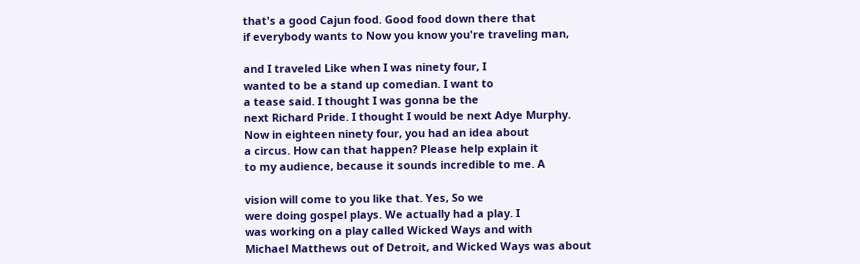that's a good Cajun food. Good food down there that
if everybody wants to Now you know you're traveling man,

and I traveled Like when I was ninety four, I
wanted to be a stand up comedian. I want to
a tease said. I thought I was gonna be the
next Richard Pride. I thought I would be next Adye Murphy.
Now in eighteen ninety four, you had an idea about
a circus. How can that happen? Please help explain it
to my audience, because it sounds incredible to me. A

vision will come to you like that. Yes, So we
were doing gospel plays. We actually had a play. I
was working on a play called Wicked Ways and with
Michael Matthews out of Detroit, and Wicked Ways was about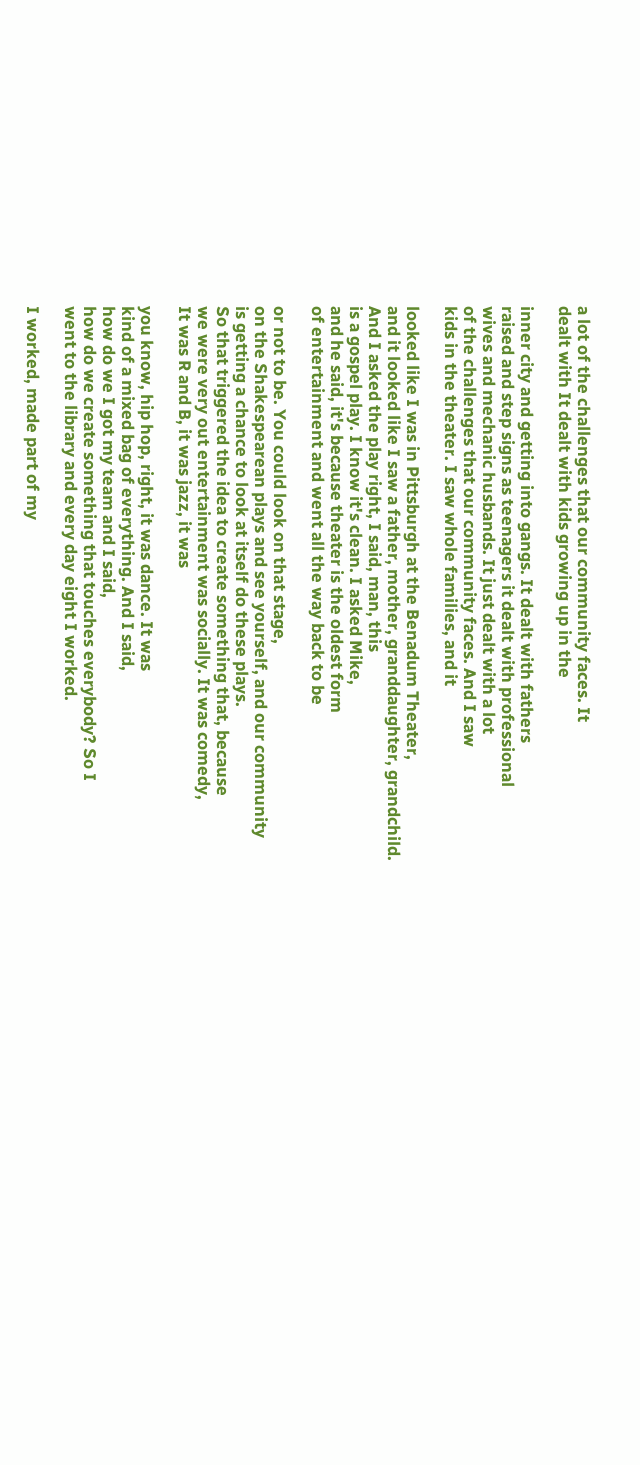a lot of the challenges that our community faces. It
dealt with It dealt with kids growing up in the

inner city and getting into gangs. It dealt with fathers
raised and step signs as teenagers it dealt with professional
wives and mechanic husbands. It just dealt with a lot
of the challenges that our community faces. And I saw
kids in the theater. I saw whole families, and it

looked like I was in Pittsburgh at the Benadum Theater,
and it looked like I saw a father, mother, granddaughter, grandchild.
And I asked the play right, I said, man, this
is a gospel play. I know it's clean. I asked Mike,
and he said, it's because theater is the oldest form
of entertainment and went all the way back to be

or not to be. You could look on that stage,
on the Shakespearean plays and see yourself, and our community
is getting a chance to look at itself do these plays.
So that triggered the idea to create something that, because
we were very out entertainment was socially. It was comedy,
It was R and B, it was jazz, it was

you know, hip hop, right, it was dance. It was
kind of a mixed bag of everything. And I said,
how do we I got my team and I said,
how do we create something that touches everybody? So I
went to the library and every day eight I worked.

I worked, made part of my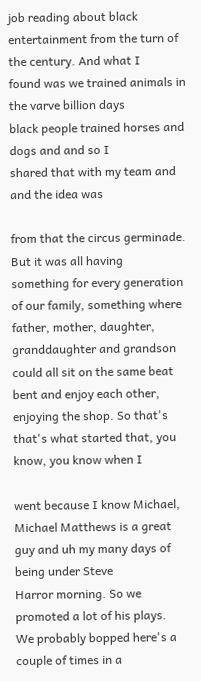job reading about black
entertainment from the turn of the century. And what I
found was we trained animals in the varve billion days
black people trained horses and dogs and and so I
shared that with my team and and the idea was

from that the circus germinade. But it was all having
something for every generation of our family, something where father, mother, daughter,
granddaughter and grandson could all sit on the same beat
bent and enjoy each other, enjoying the shop. So that's
that's what started that, you know, you know when I

went because I know Michael, Michael Matthews is a great
guy and uh my many days of being under Steve
Harror morning. So we promoted a lot of his plays.
We probably bopped here's a couple of times in a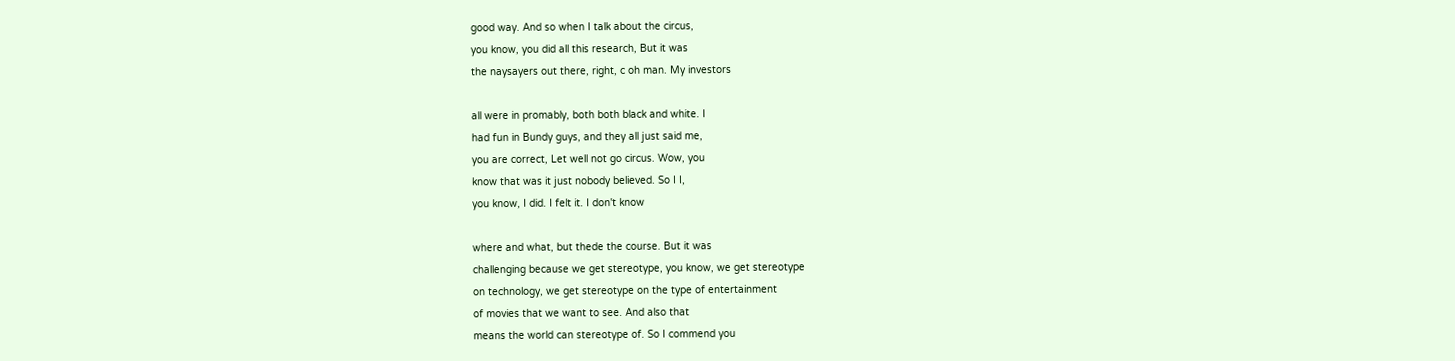good way. And so when I talk about the circus,
you know, you did all this research, But it was
the naysayers out there, right, c oh man. My investors

all were in promably, both both black and white. I
had fun in Bundy guys, and they all just said me,
you are correct, Let well not go circus. Wow, you
know that was it just nobody believed. So I I,
you know, I did. I felt it. I don't know

where and what, but thede the course. But it was
challenging because we get stereotype, you know, we get stereotype
on technology, we get stereotype on the type of entertainment
of movies that we want to see. And also that
means the world can stereotype of. So I commend you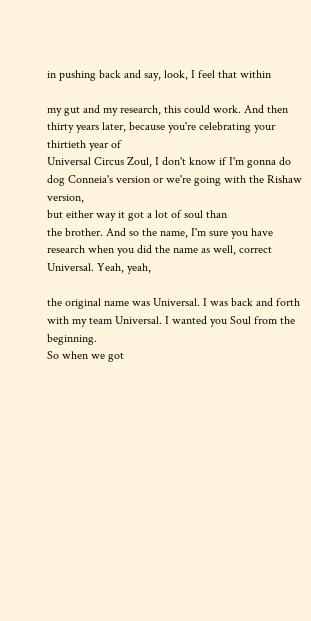in pushing back and say, look, I feel that within

my gut and my research, this could work. And then
thirty years later, because you're celebrating your thirtieth year of
Universal Circus Zoul, I don't know if I'm gonna do
dog Conneia's version or we're going with the Rishaw version,
but either way it got a lot of soul than
the brother. And so the name, I'm sure you have
research when you did the name as well, correct Universal. Yeah, yeah,

the original name was Universal. I was back and forth
with my team Universal. I wanted you Soul from the beginning.
So when we got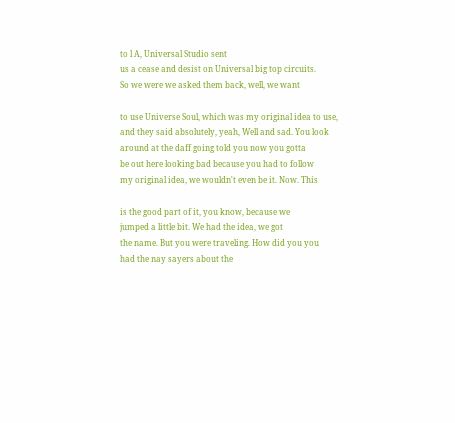to l A, Universal Studio sent
us a cease and desist on Universal big top circuits.
So we were we asked them back, well, we want

to use Universe Soul, which was my original idea to use,
and they said absolutely, yeah, Well and sad. You look
around at the daff going told you now you gotta
be out here looking bad because you had to follow
my original idea, we wouldn't even be it. Now. This

is the good part of it, you know, because we
jumped a little bit. We had the idea, we got
the name. But you were traveling. How did you you
had the nay sayers about the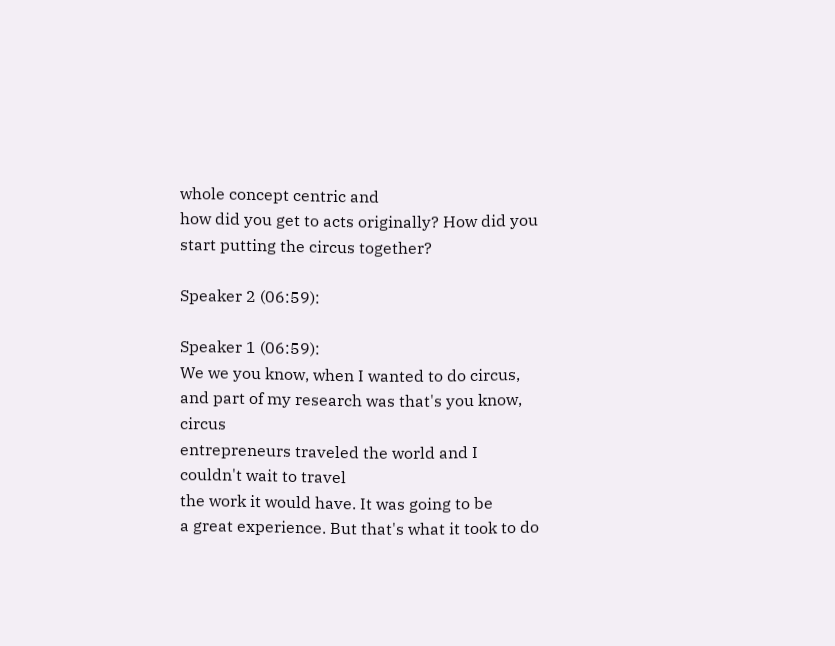whole concept centric and
how did you get to acts originally? How did you
start putting the circus together?

Speaker 2 (06:59):

Speaker 1 (06:59):
We we you know, when I wanted to do circus,
and part of my research was that's you know, circus
entrepreneurs traveled the world and I couldn't wait to travel
the work it would have. It was going to be
a great experience. But that's what it took to do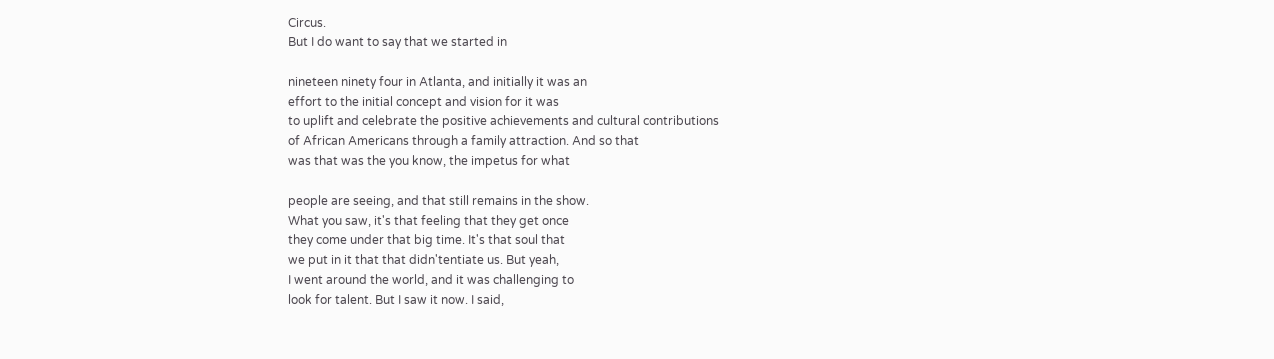Circus.
But I do want to say that we started in

nineteen ninety four in Atlanta, and initially it was an
effort to the initial concept and vision for it was
to uplift and celebrate the positive achievements and cultural contributions
of African Americans through a family attraction. And so that
was that was the you know, the impetus for what

people are seeing, and that still remains in the show.
What you saw, it's that feeling that they get once
they come under that big time. It's that soul that
we put in it that that didn'tentiate us. But yeah,
I went around the world, and it was challenging to
look for talent. But I saw it now. I said,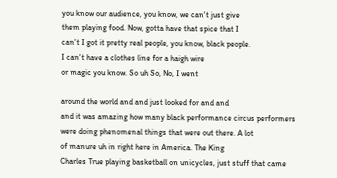you know our audience, you know, we can't just give
them playing food. Now, gotta have that spice that I
can't I got it pretty real people, you know, black people.
I can't have a clothes line for a haigh wire
or magic you know. So uh So, No, I went

around the world and and just looked for and and
and it was amazing how many black performance circus performers
were doing phenomenal things that were out there. A lot
of manure uh in right here in America. The King
Charles True playing basketball on unicycles, just stuff that came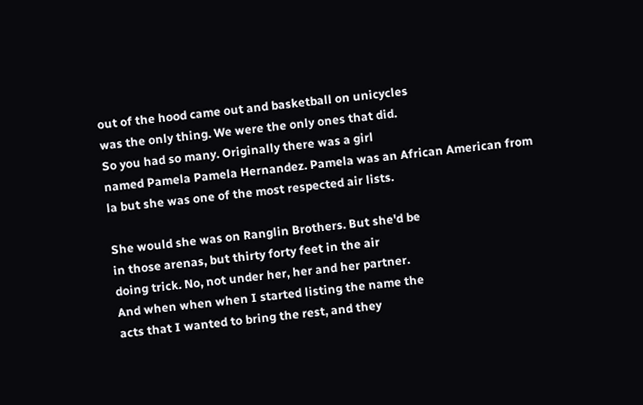out of the hood came out and basketball on unicycles
was the only thing. We were the only ones that did.
So you had so many. Originally there was a girl
named Pamela Pamela Hernandez. Pamela was an African American from
la but she was one of the most respected air lists.

She would she was on Ranglin Brothers. But she'd be
in those arenas, but thirty forty feet in the air
doing trick. No, not under her, her and her partner.
And when when when I started listing the name the
acts that I wanted to bring the rest, and they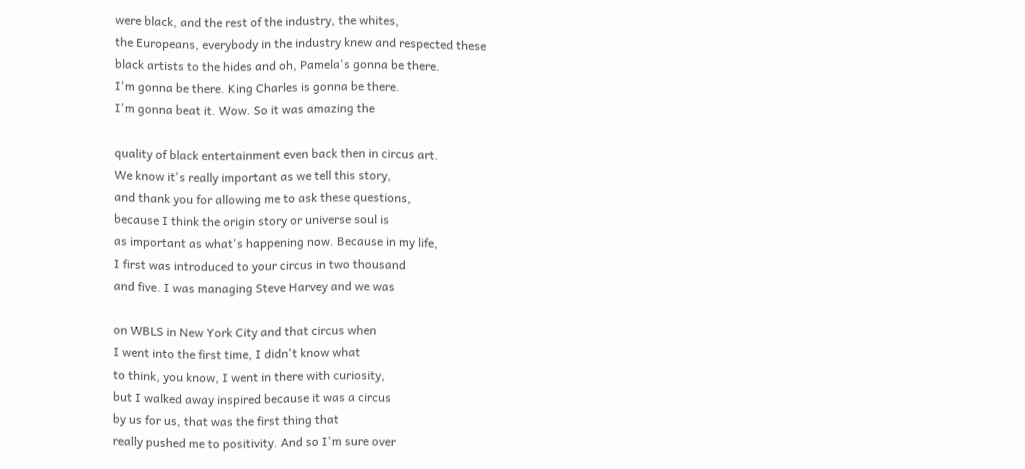were black, and the rest of the industry, the whites,
the Europeans, everybody in the industry knew and respected these
black artists to the hides and oh, Pamela's gonna be there.
I'm gonna be there. King Charles is gonna be there.
I'm gonna beat it. Wow. So it was amazing the

quality of black entertainment even back then in circus art.
We know it's really important as we tell this story,
and thank you for allowing me to ask these questions,
because I think the origin story or universe soul is
as important as what's happening now. Because in my life,
I first was introduced to your circus in two thousand
and five. I was managing Steve Harvey and we was

on WBLS in New York City and that circus when
I went into the first time, I didn't know what
to think, you know, I went in there with curiosity,
but I walked away inspired because it was a circus
by us for us, that was the first thing that
really pushed me to positivity. And so I'm sure over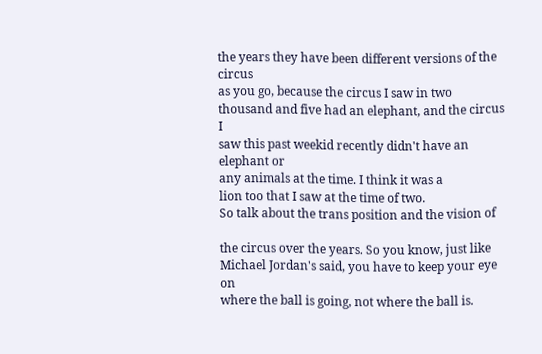the years they have been different versions of the circus
as you go, because the circus I saw in two
thousand and five had an elephant, and the circus I
saw this past weekid recently didn't have an elephant or
any animals at the time. I think it was a
lion too that I saw at the time of two.
So talk about the trans position and the vision of

the circus over the years. So you know, just like
Michael Jordan's said, you have to keep your eye on
where the ball is going, not where the ball is.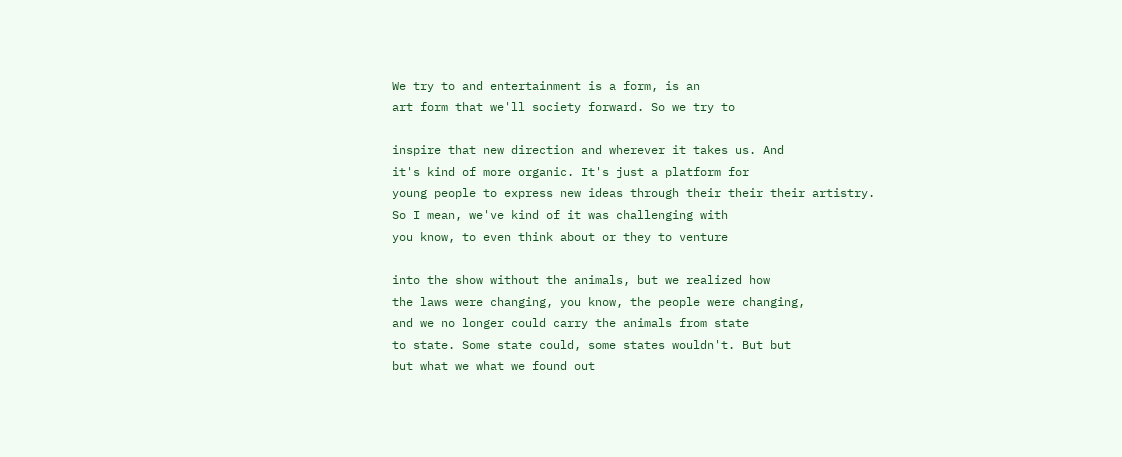We try to and entertainment is a form, is an
art form that we'll society forward. So we try to

inspire that new direction and wherever it takes us. And
it's kind of more organic. It's just a platform for
young people to express new ideas through their their their artistry.
So I mean, we've kind of it was challenging with
you know, to even think about or they to venture

into the show without the animals, but we realized how
the laws were changing, you know, the people were changing,
and we no longer could carry the animals from state
to state. Some state could, some states wouldn't. But but
but what we what we found out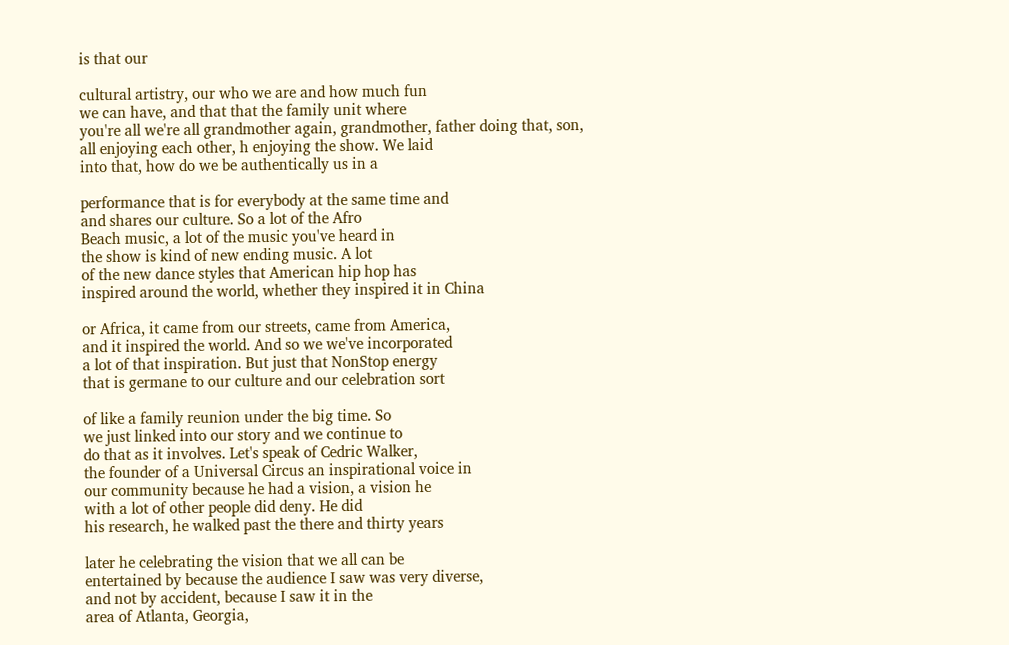is that our

cultural artistry, our who we are and how much fun
we can have, and that that the family unit where
you're all we're all grandmother again, grandmother, father doing that, son,
all enjoying each other, h enjoying the show. We laid
into that, how do we be authentically us in a

performance that is for everybody at the same time and
and shares our culture. So a lot of the Afro
Beach music, a lot of the music you've heard in
the show is kind of new ending music. A lot
of the new dance styles that American hip hop has
inspired around the world, whether they inspired it in China

or Africa, it came from our streets, came from America,
and it inspired the world. And so we we've incorporated
a lot of that inspiration. But just that NonStop energy
that is germane to our culture and our celebration sort

of like a family reunion under the big time. So
we just linked into our story and we continue to
do that as it involves. Let's speak of Cedric Walker,
the founder of a Universal Circus an inspirational voice in
our community because he had a vision, a vision he
with a lot of other people did deny. He did
his research, he walked past the there and thirty years

later he celebrating the vision that we all can be
entertained by because the audience I saw was very diverse,
and not by accident, because I saw it in the
area of Atlanta, Georgia,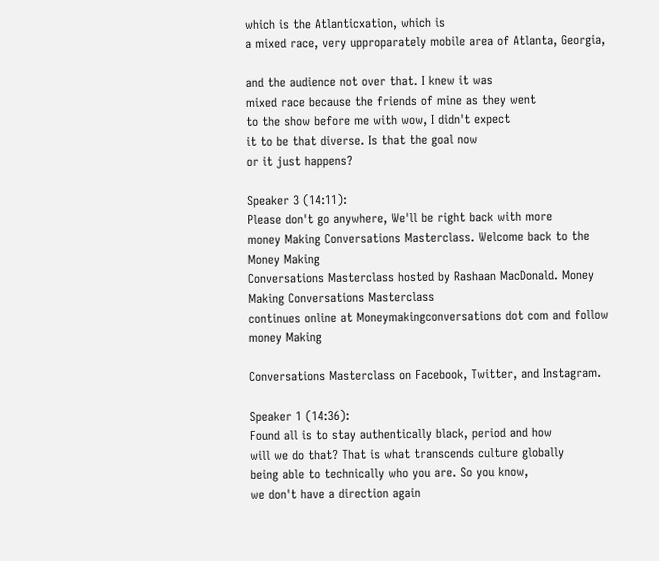which is the Atlanticxation, which is
a mixed race, very upproparately mobile area of Atlanta, Georgia,

and the audience not over that. I knew it was
mixed race because the friends of mine as they went
to the show before me with wow, I didn't expect
it to be that diverse. Is that the goal now
or it just happens?

Speaker 3 (14:11):
Please don't go anywhere, We'll be right back with more
money Making Conversations Masterclass. Welcome back to the Money Making
Conversations Masterclass hosted by Rashaan MacDonald. Money Making Conversations Masterclass
continues online at Moneymakingconversations dot com and follow money Making

Conversations Masterclass on Facebook, Twitter, and Instagram.

Speaker 1 (14:36):
Found all is to stay authentically black, period and how
will we do that? That is what transcends culture globally
being able to technically who you are. So you know,
we don't have a direction again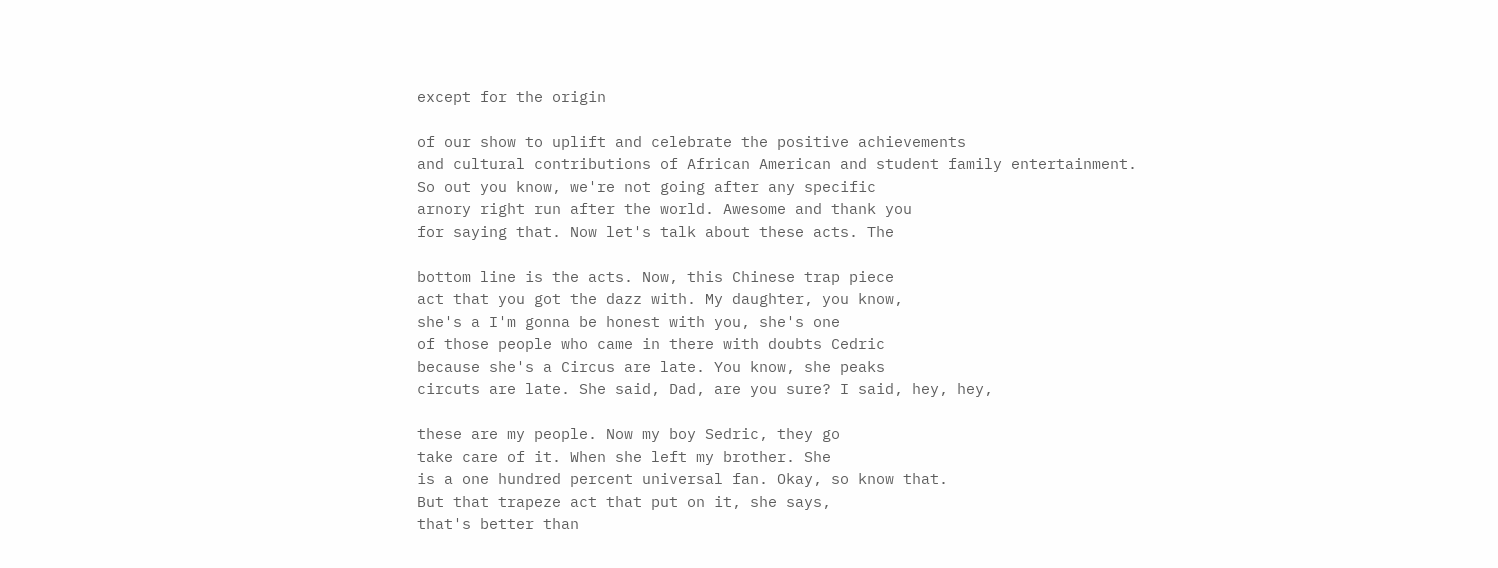except for the origin

of our show to uplift and celebrate the positive achievements
and cultural contributions of African American and student family entertainment.
So out you know, we're not going after any specific
arnory right run after the world. Awesome and thank you
for saying that. Now let's talk about these acts. The

bottom line is the acts. Now, this Chinese trap piece
act that you got the dazz with. My daughter, you know,
she's a I'm gonna be honest with you, she's one
of those people who came in there with doubts Cedric
because she's a Circus are late. You know, she peaks
circuts are late. She said, Dad, are you sure? I said, hey, hey,

these are my people. Now my boy Sedric, they go
take care of it. When she left my brother. She
is a one hundred percent universal fan. Okay, so know that.
But that trapeze act that put on it, she says,
that's better than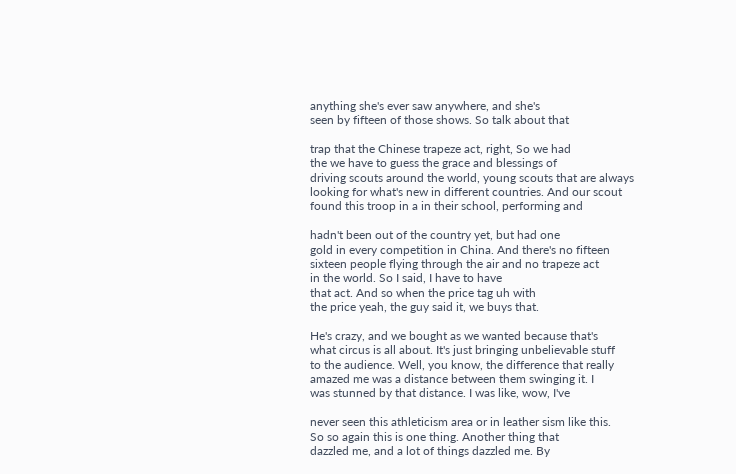anything she's ever saw anywhere, and she's
seen by fifteen of those shows. So talk about that

trap that the Chinese trapeze act, right, So we had
the we have to guess the grace and blessings of
driving scouts around the world, young scouts that are always
looking for what's new in different countries. And our scout
found this troop in a in their school, performing and

hadn't been out of the country yet, but had one
gold in every competition in China. And there's no fifteen
sixteen people flying through the air and no trapeze act
in the world. So I said, I have to have
that act. And so when the price tag uh with
the price yeah, the guy said it, we buys that.

He's crazy, and we bought as we wanted because that's
what circus is all about. It's just bringing unbelievable stuff
to the audience. Well, you know, the difference that really
amazed me was a distance between them swinging it. I
was stunned by that distance. I was like, wow, I've

never seen this athleticism area or in leather sism like this.
So so again this is one thing. Another thing that
dazzled me, and a lot of things dazzled me. By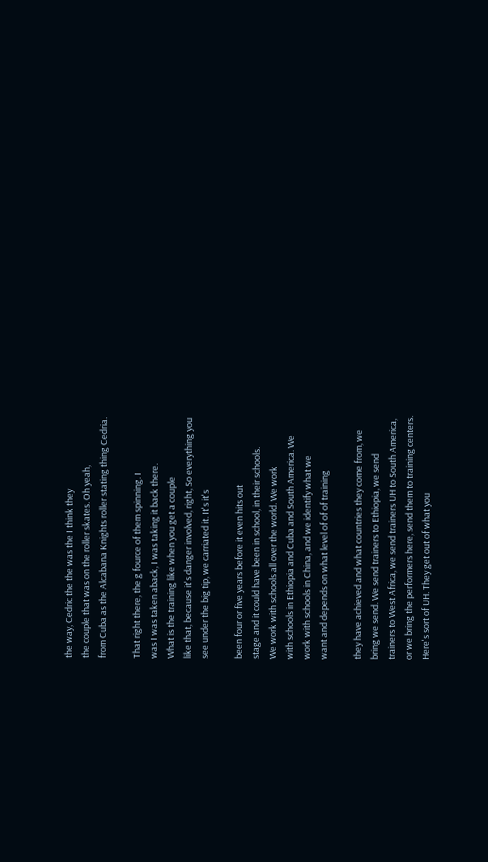the way, Cedric the the was the I think they
the couple that was on the roller skates. Oh yeah,
from Cuba as the Alcabana Knights roller stating thing Cedria.

That right there, the g fource of them spinning. I
was I was taken aback, I was taking it back there.
What is the training like when you get a couple
like that, because it's danger involved, right, So everything you
see under the big tip, we carriated it. It's it's

been four or five years before it even hits out
stage and it could have been in school, in their schools.
We work with schools all over the world. We work
with schools in Ethiopia and Cuba and South America. We
work with schools in China, and we identify what we
want and depends on what level of of of training

they have achieved and what countries they come from, we
bring we send. We send trainers to Ethiopia, we send
trainers to West Africa, we send trainers UH to South America,
or we bring the performers here, send them to training centers.
Here's sort of UH. They get out of what you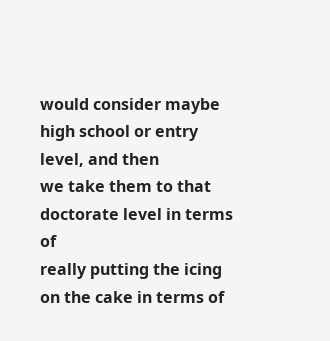would consider maybe high school or entry level, and then
we take them to that doctorate level in terms of
really putting the icing on the cake in terms of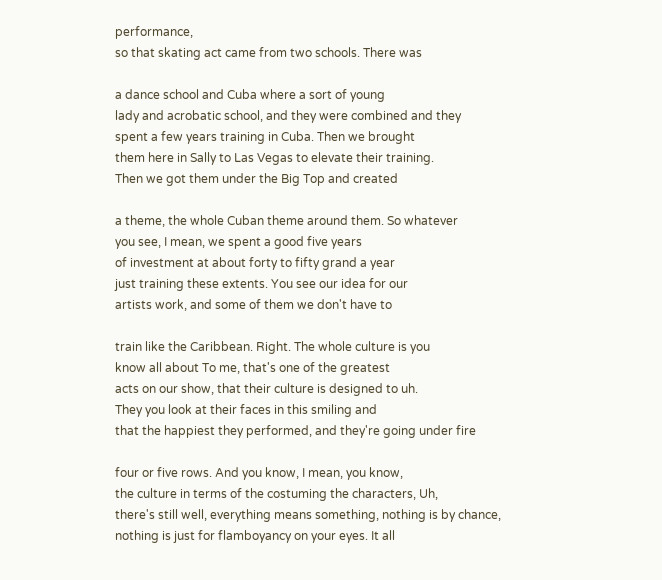performance,
so that skating act came from two schools. There was

a dance school and Cuba where a sort of young
lady and acrobatic school, and they were combined and they
spent a few years training in Cuba. Then we brought
them here in Sally to Las Vegas to elevate their training.
Then we got them under the Big Top and created

a theme, the whole Cuban theme around them. So whatever
you see, I mean, we spent a good five years
of investment at about forty to fifty grand a year
just training these extents. You see our idea for our
artists work, and some of them we don't have to

train like the Caribbean. Right. The whole culture is you
know all about To me, that's one of the greatest
acts on our show, that their culture is designed to uh.
They you look at their faces in this smiling and
that the happiest they performed, and they're going under fire

four or five rows. And you know, I mean, you know,
the culture in terms of the costuming the characters, Uh,
there's still well, everything means something, nothing is by chance,
nothing is just for flamboyancy on your eyes. It all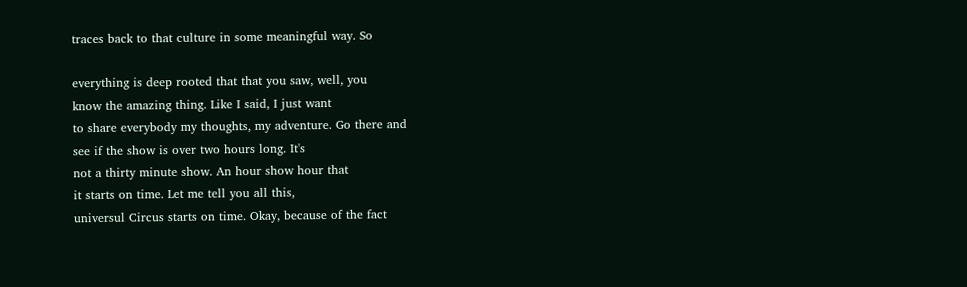traces back to that culture in some meaningful way. So

everything is deep rooted that that you saw, well, you
know the amazing thing. Like I said, I just want
to share everybody my thoughts, my adventure. Go there and
see if the show is over two hours long. It's
not a thirty minute show. An hour show hour that
it starts on time. Let me tell you all this,
universul Circus starts on time. Okay, because of the fact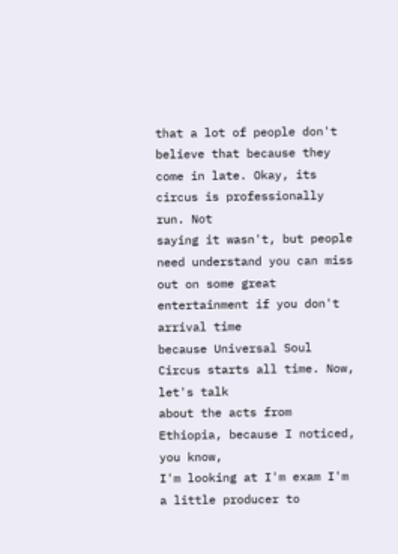that a lot of people don't believe that because they
come in late. Okay, its circus is professionally run. Not
saying it wasn't, but people need understand you can miss
out on some great entertainment if you don't arrival time
because Universal Soul Circus starts all time. Now, let's talk
about the acts from Ethiopia, because I noticed, you know,
I'm looking at I'm exam I'm a little producer to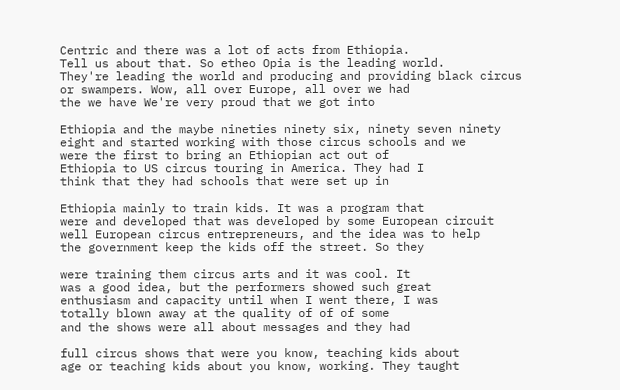Centric and there was a lot of acts from Ethiopia.
Tell us about that. So etheo Opia is the leading world.
They're leading the world and producing and providing black circus
or swampers. Wow, all over Europe, all over we had
the we have We're very proud that we got into

Ethiopia and the maybe nineties ninety six, ninety seven ninety
eight and started working with those circus schools and we
were the first to bring an Ethiopian act out of
Ethiopia to US circus touring in America. They had I
think that they had schools that were set up in

Ethiopia mainly to train kids. It was a program that
were and developed that was developed by some European circuit
well European circus entrepreneurs, and the idea was to help
the government keep the kids off the street. So they

were training them circus arts and it was cool. It
was a good idea, but the performers showed such great
enthusiasm and capacity until when I went there, I was
totally blown away at the quality of of of some
and the shows were all about messages and they had

full circus shows that were you know, teaching kids about
age or teaching kids about you know, working. They taught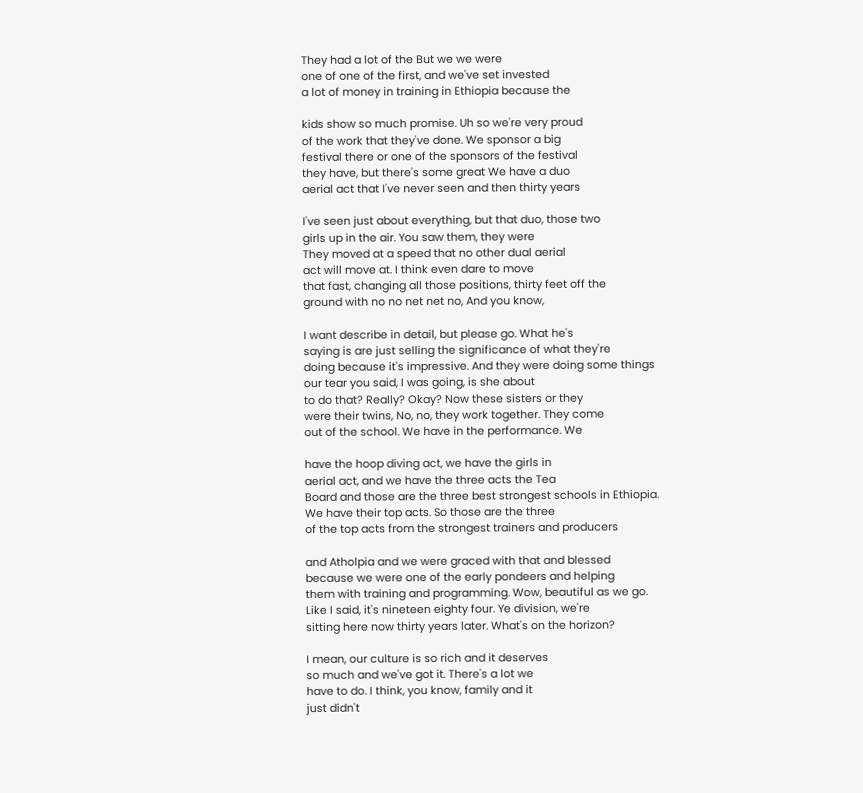They had a lot of the But we we were
one of one of the first, and we've set invested
a lot of money in training in Ethiopia because the

kids show so much promise. Uh so we're very proud
of the work that they've done. We sponsor a big
festival there or one of the sponsors of the festival
they have, but there's some great We have a duo
aerial act that I've never seen and then thirty years

I've seen just about everything, but that duo, those two
girls up in the air. You saw them, they were
They moved at a speed that no other dual aerial
act will move at. I think even dare to move
that fast, changing all those positions, thirty feet off the
ground with no no net net no, And you know,

I want describe in detail, but please go. What he's
saying is are just selling the significance of what they're
doing because it's impressive. And they were doing some things
our tear you said, I was going, is she about
to do that? Really? Okay? Now these sisters or they
were their twins, No, no, they work together. They come
out of the school. We have in the performance. We

have the hoop diving act, we have the girls in
aerial act, and we have the three acts the Tea
Board and those are the three best strongest schools in Ethiopia.
We have their top acts. So those are the three
of the top acts from the strongest trainers and producers

and Atholpia and we were graced with that and blessed
because we were one of the early pondeers and helping
them with training and programming. Wow, beautiful as we go.
Like I said, it's nineteen eighty four. Ye division, we're
sitting here now thirty years later. What's on the horizon?

I mean, our culture is so rich and it deserves
so much and we've got it. There's a lot we
have to do. I think, you know, family and it
just didn't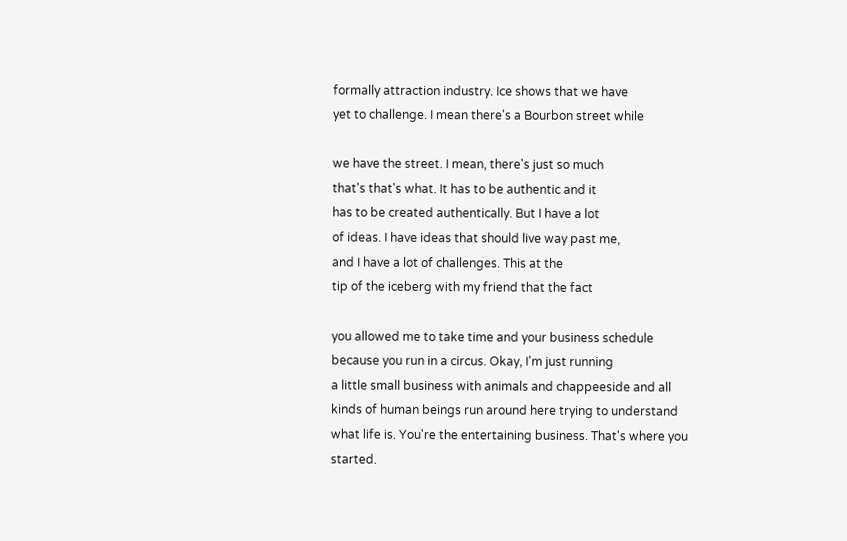formally attraction industry. Ice shows that we have
yet to challenge. I mean there's a Bourbon street while

we have the street. I mean, there's just so much
that's that's what. It has to be authentic and it
has to be created authentically. But I have a lot
of ideas. I have ideas that should live way past me,
and I have a lot of challenges. This at the
tip of the iceberg with my friend that the fact

you allowed me to take time and your business schedule
because you run in a circus. Okay, I'm just running
a little small business with animals and chappeeside and all
kinds of human beings run around here trying to understand
what life is. You're the entertaining business. That's where you started.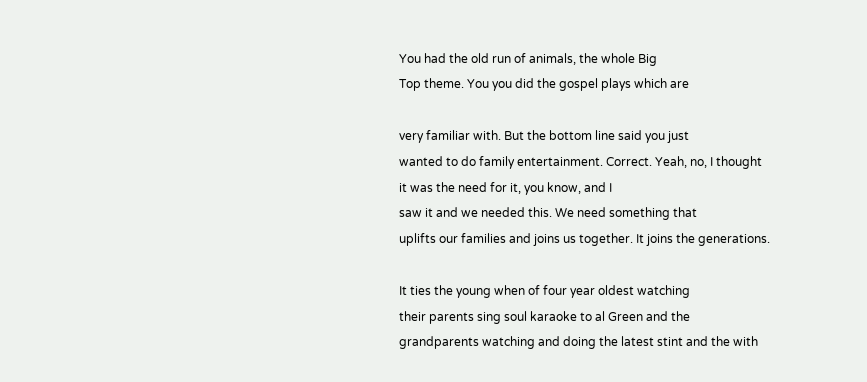You had the old run of animals, the whole Big
Top theme. You you did the gospel plays which are

very familiar with. But the bottom line said you just
wanted to do family entertainment. Correct. Yeah, no, I thought
it was the need for it, you know, and I
saw it and we needed this. We need something that
uplifts our families and joins us together. It joins the generations.

It ties the young when of four year oldest watching
their parents sing soul karaoke to al Green and the
grandparents watching and doing the latest stint and the with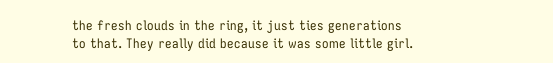the fresh clouds in the ring, it just ties generations
to that. They really did because it was some little girl.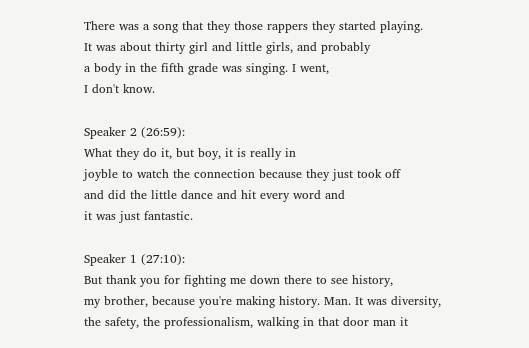There was a song that they those rappers they started playing.
It was about thirty girl and little girls, and probably
a body in the fifth grade was singing. I went,
I don't know.

Speaker 2 (26:59):
What they do it, but boy, it is really in
joyble to watch the connection because they just took off
and did the little dance and hit every word and
it was just fantastic.

Speaker 1 (27:10):
But thank you for fighting me down there to see history,
my brother, because you're making history. Man. It was diversity,
the safety, the professionalism, walking in that door man it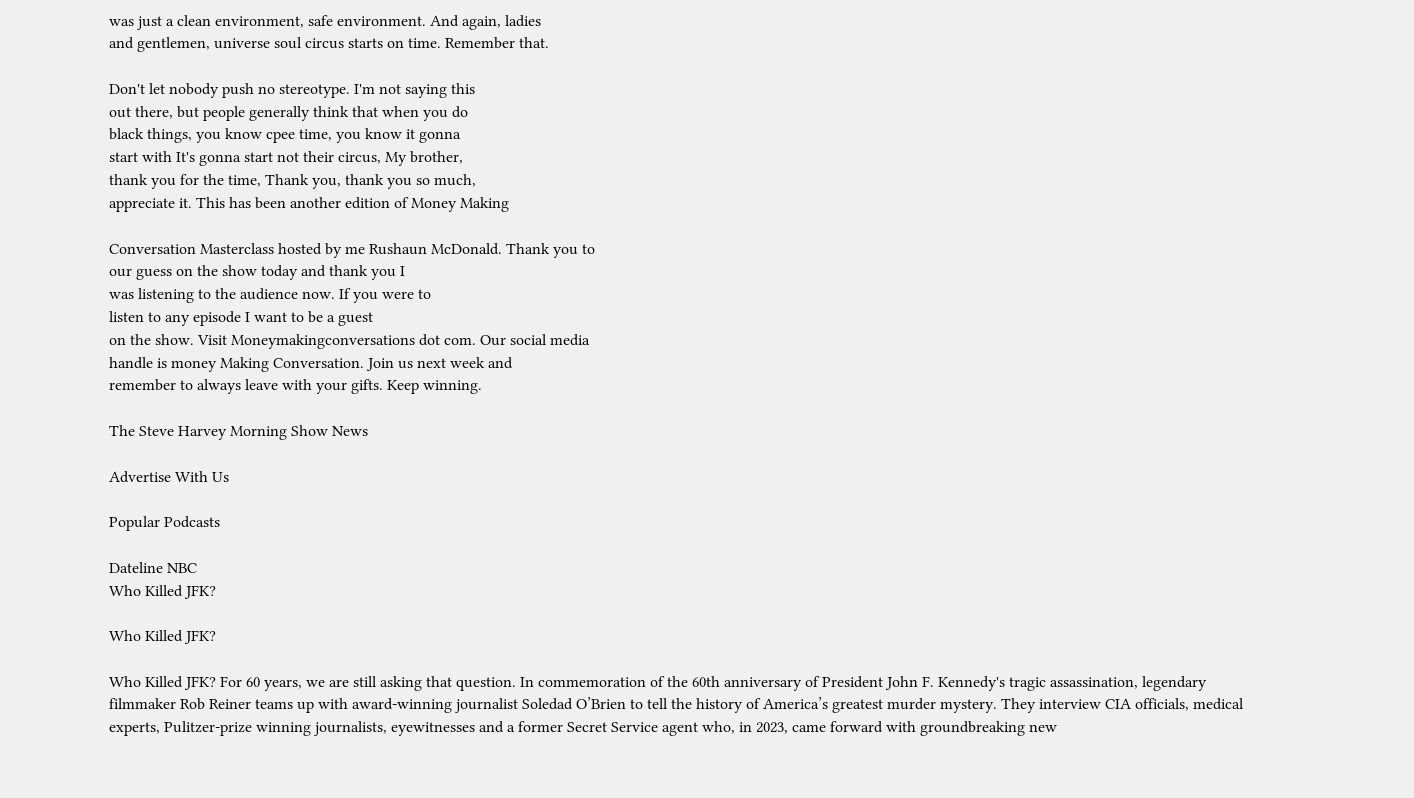was just a clean environment, safe environment. And again, ladies
and gentlemen, universe soul circus starts on time. Remember that.

Don't let nobody push no stereotype. I'm not saying this
out there, but people generally think that when you do
black things, you know cpee time, you know it gonna
start with It's gonna start not their circus, My brother,
thank you for the time, Thank you, thank you so much,
appreciate it. This has been another edition of Money Making

Conversation Masterclass hosted by me Rushaun McDonald. Thank you to
our guess on the show today and thank you I
was listening to the audience now. If you were to
listen to any episode I want to be a guest
on the show. Visit Moneymakingconversations dot com. Our social media
handle is money Making Conversation. Join us next week and
remember to always leave with your gifts. Keep winning.

The Steve Harvey Morning Show News

Advertise With Us

Popular Podcasts

Dateline NBC
Who Killed JFK?

Who Killed JFK?

Who Killed JFK? For 60 years, we are still asking that question. In commemoration of the 60th anniversary of President John F. Kennedy's tragic assassination, legendary filmmaker Rob Reiner teams up with award-winning journalist Soledad O’Brien to tell the history of America’s greatest murder mystery. They interview CIA officials, medical experts, Pulitzer-prize winning journalists, eyewitnesses and a former Secret Service agent who, in 2023, came forward with groundbreaking new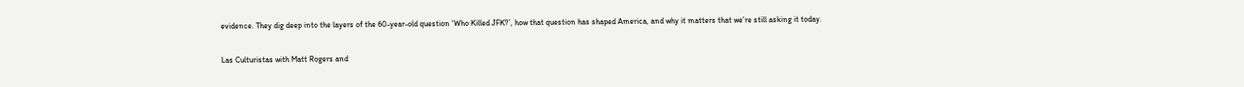evidence. They dig deep into the layers of the 60-year-old question ‘Who Killed JFK?’, how that question has shaped America, and why it matters that we’re still asking it today.

Las Culturistas with Matt Rogers and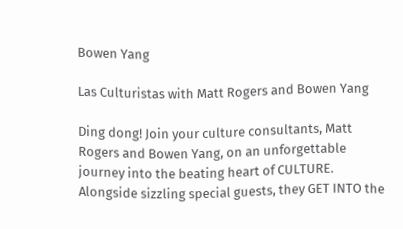Bowen Yang

Las Culturistas with Matt Rogers and Bowen Yang

Ding dong! Join your culture consultants, Matt Rogers and Bowen Yang, on an unforgettable journey into the beating heart of CULTURE. Alongside sizzling special guests, they GET INTO the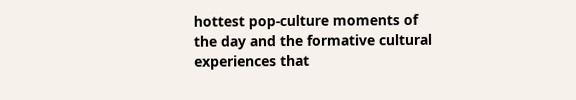hottest pop-culture moments of the day and the formative cultural experiences that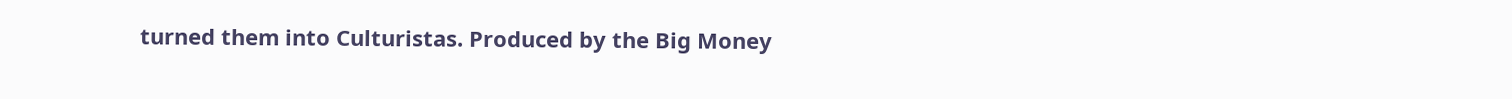turned them into Culturistas. Produced by the Big Money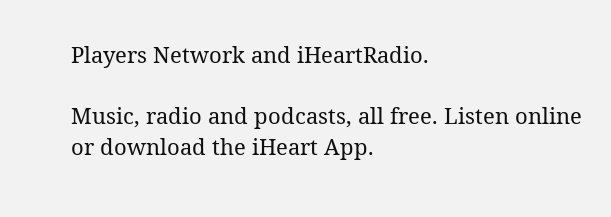Players Network and iHeartRadio.

Music, radio and podcasts, all free. Listen online or download the iHeart App.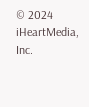© 2024 iHeartMedia, Inc.